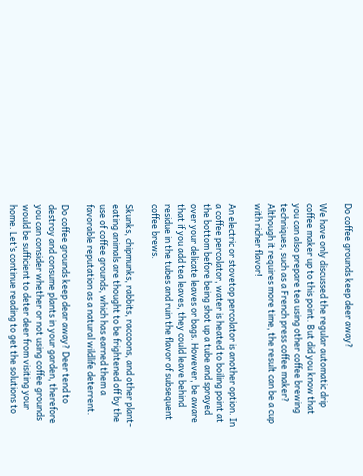Do coffee grounds keep deer away?

We have only discussed the regular automatic drip coffee maker up to this point. But did you know that you can also prepare tea using other coffee brewing techniques, such as a French press coffee maker? Although it requires more time, the result can be a cup with richer flavor!

An electric or stovetop percolator is another option. In a coffee percolator, water is heated to boiling point at the bottom before being shot up a tube and sprayed over your delicate leaves or bags. However, be aware that if you add tea leaves, they could leave behind residue in the tubes and ruin the flavor of subsequent coffee brews.

Skunks, chipmunks, rabbits, raccoons, and other plant-eating animals are thought to be frightened off by the use of coffee grounds, which has earned them a favorable reputation as a natural wildlife deterrent.

Do coffee grounds keep dear away? Deer tend to destroy and consume plants in your garden, therefore you can consider whether or not using coffee grounds would be sufficient to deter deer from visiting your home. Let’s continue reading to get the solutions to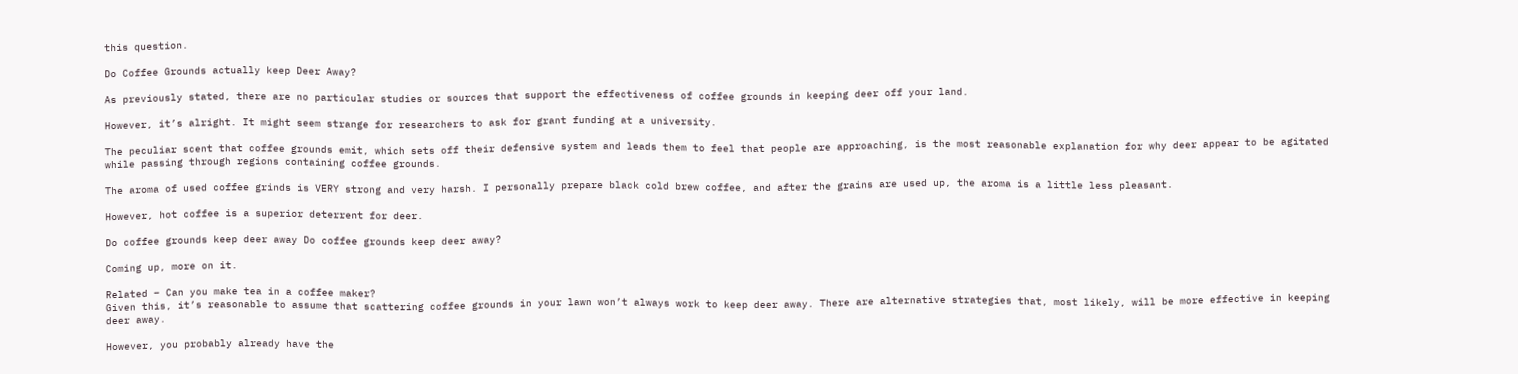this question.

Do Coffee Grounds actually keep Deer Away?

As previously stated, there are no particular studies or sources that support the effectiveness of coffee grounds in keeping deer off your land.

However, it’s alright. It might seem strange for researchers to ask for grant funding at a university.

The peculiar scent that coffee grounds emit, which sets off their defensive system and leads them to feel that people are approaching, is the most reasonable explanation for why deer appear to be agitated while passing through regions containing coffee grounds.

The aroma of used coffee grinds is VERY strong and very harsh. I personally prepare black cold brew coffee, and after the grains are used up, the aroma is a little less pleasant.

However, hot coffee is a superior deterrent for deer.

Do coffee grounds keep deer away Do coffee grounds keep deer away?

Coming up, more on it.

Related – Can you make tea in a coffee maker?
Given this, it’s reasonable to assume that scattering coffee grounds in your lawn won’t always work to keep deer away. There are alternative strategies that, most likely, will be more effective in keeping deer away.

However, you probably already have the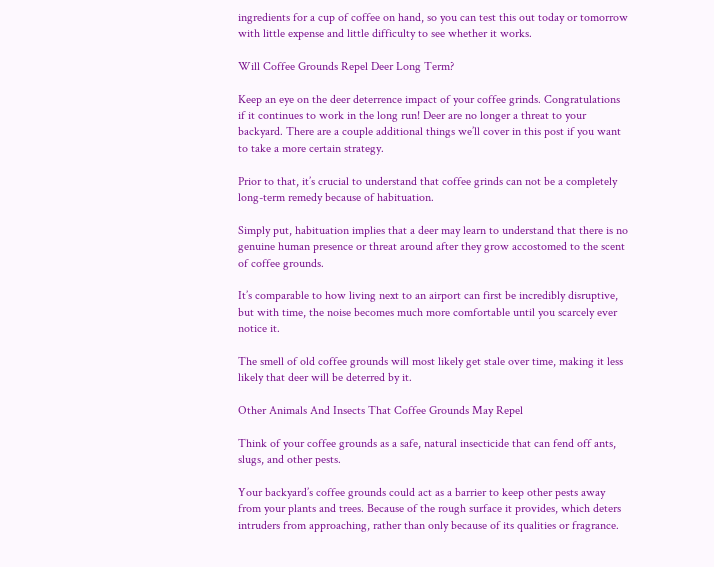ingredients for a cup of coffee on hand, so you can test this out today or tomorrow with little expense and little difficulty to see whether it works.

Will Coffee Grounds Repel Deer Long Term?

Keep an eye on the deer deterrence impact of your coffee grinds. Congratulations if it continues to work in the long run! Deer are no longer a threat to your backyard. There are a couple additional things we’ll cover in this post if you want to take a more certain strategy.

Prior to that, it’s crucial to understand that coffee grinds can not be a completely long-term remedy because of habituation.

Simply put, habituation implies that a deer may learn to understand that there is no genuine human presence or threat around after they grow accostomed to the scent of coffee grounds.

It’s comparable to how living next to an airport can first be incredibly disruptive, but with time, the noise becomes much more comfortable until you scarcely ever notice it.

The smell of old coffee grounds will most likely get stale over time, making it less likely that deer will be deterred by it.

Other Animals And Insects That Coffee Grounds May Repel

Think of your coffee grounds as a safe, natural insecticide that can fend off ants, slugs, and other pests.

Your backyard’s coffee grounds could act as a barrier to keep other pests away from your plants and trees. Because of the rough surface it provides, which deters intruders from approaching, rather than only because of its qualities or fragrance.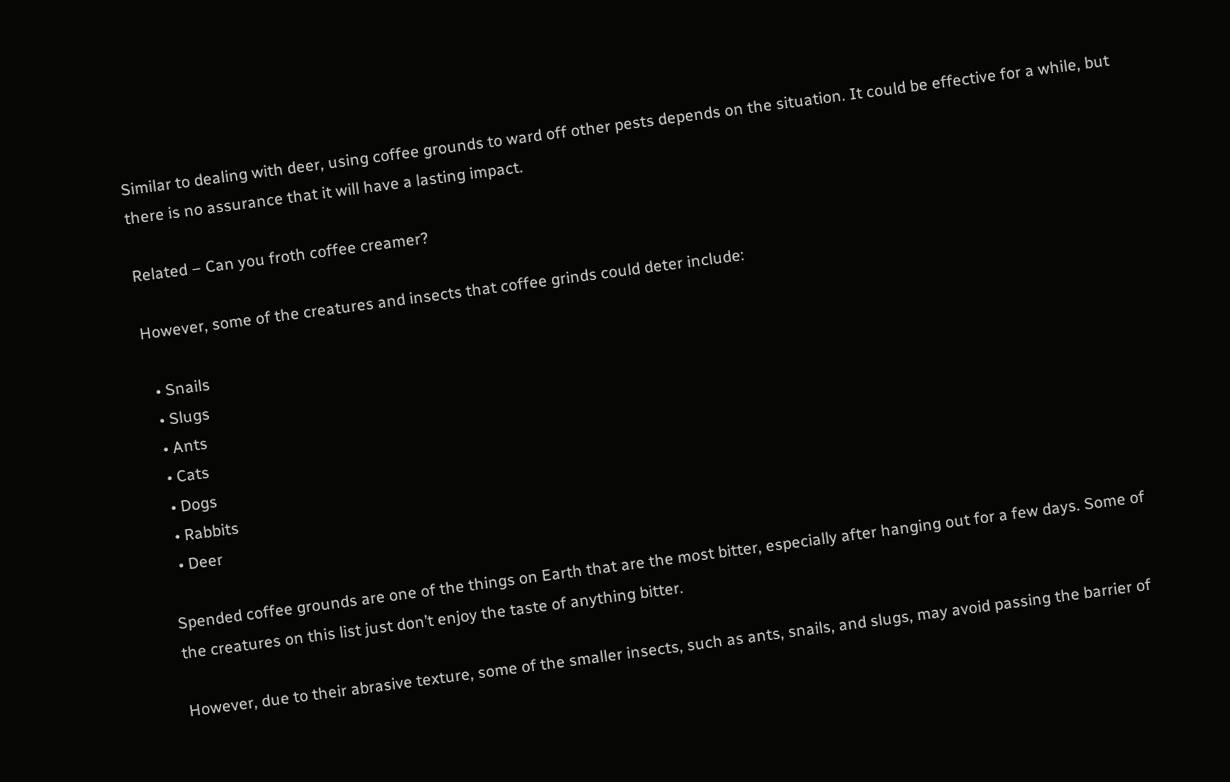Similar to dealing with deer, using coffee grounds to ward off other pests depends on the situation. It could be effective for a while, but there is no assurance that it will have a lasting impact.

Related – Can you froth coffee creamer?

However, some of the creatures and insects that coffee grinds could deter include:

  • Snails
  • Slugs
  • Ants
  • Cats
  • Dogs
  • Rabbits
  • Deer

Spended coffee grounds are one of the things on Earth that are the most bitter, especially after hanging out for a few days. Some of the creatures on this list just don’t enjoy the taste of anything bitter.

However, due to their abrasive texture, some of the smaller insects, such as ants, snails, and slugs, may avoid passing the barrier of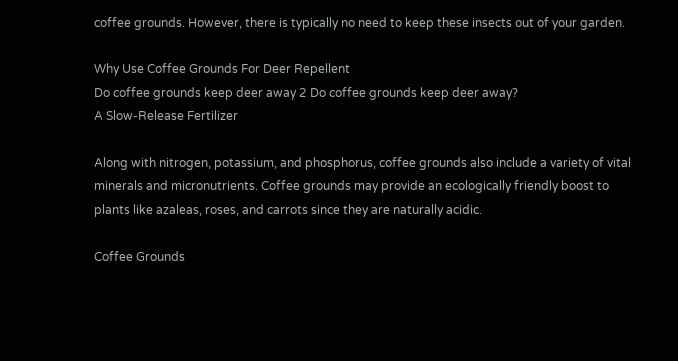coffee grounds. However, there is typically no need to keep these insects out of your garden.

Why Use Coffee Grounds For Deer Repellent
Do coffee grounds keep deer away 2 Do coffee grounds keep deer away?
A Slow-Release Fertilizer

Along with nitrogen, potassium, and phosphorus, coffee grounds also include a variety of vital minerals and micronutrients. Coffee grounds may provide an ecologically friendly boost to plants like azaleas, roses, and carrots since they are naturally acidic.

Coffee Grounds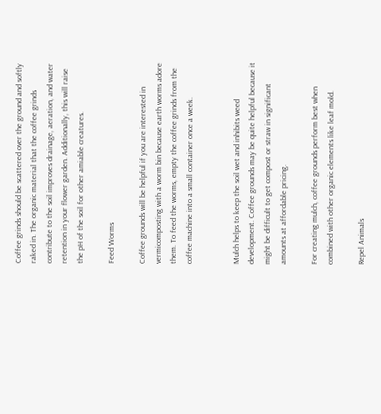Coffee grinds should be scattered over the ground and softly raked in. The organic material that the coffee grinds contribute to the soil improves drainage, aeration, and water retention in your flower garden. Additionally, this will raise the pH of the soil for other amiable creatures.

Feed Worms

Coffee grounds will be helpful if you are interested in vermicomposting with a worm bin because earth worms adore them. To feed the worms, empty the coffee grinds from the coffee machine into a small container once a week.


Mulch helps to keep the soil wet and inhibits weed development. Coffee grounds may be quite helpful because it might be difficult to get compost or straw in significant amounts at affordable pricing.

For creating mulch, coffee grounds perform best when combined with other organic elements like leaf mold.

Repel Animals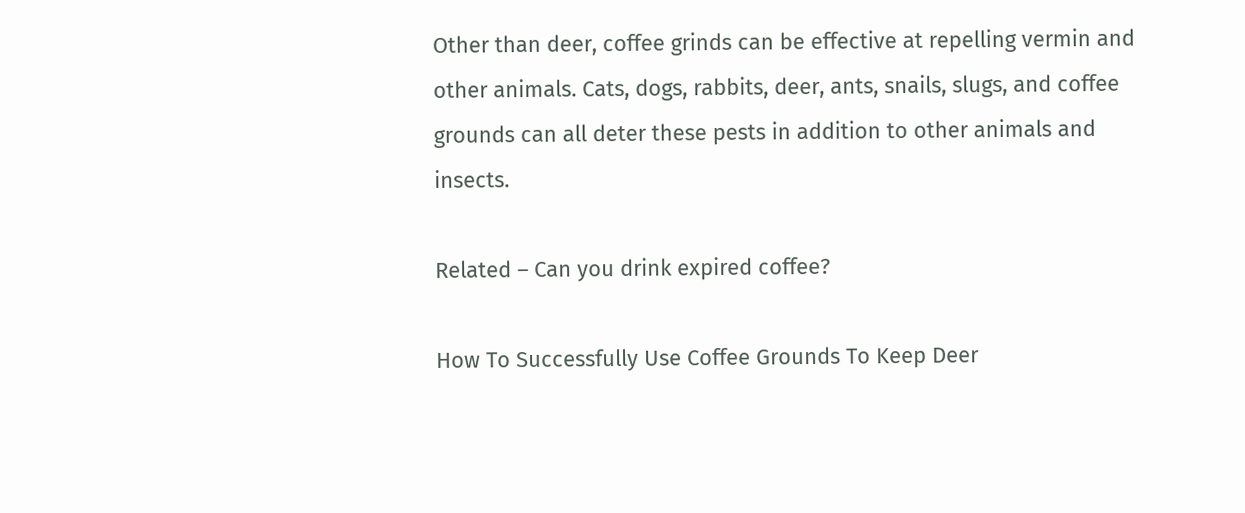Other than deer, coffee grinds can be effective at repelling vermin and other animals. Cats, dogs, rabbits, deer, ants, snails, slugs, and coffee grounds can all deter these pests in addition to other animals and insects.

Related – Can you drink expired coffee?

How To Successfully Use Coffee Grounds To Keep Deer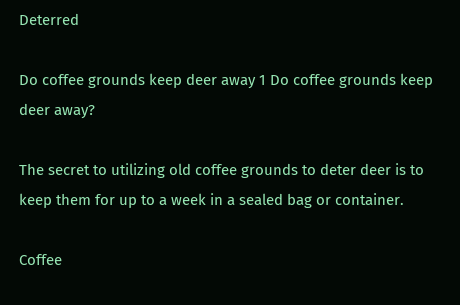Deterred

Do coffee grounds keep deer away 1 Do coffee grounds keep deer away?

The secret to utilizing old coffee grounds to deter deer is to keep them for up to a week in a sealed bag or container.

Coffee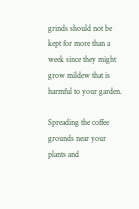grinds should not be kept for more than a week since they might grow mildew that is harmful to your garden.

Spreading the coffee grounds near your plants and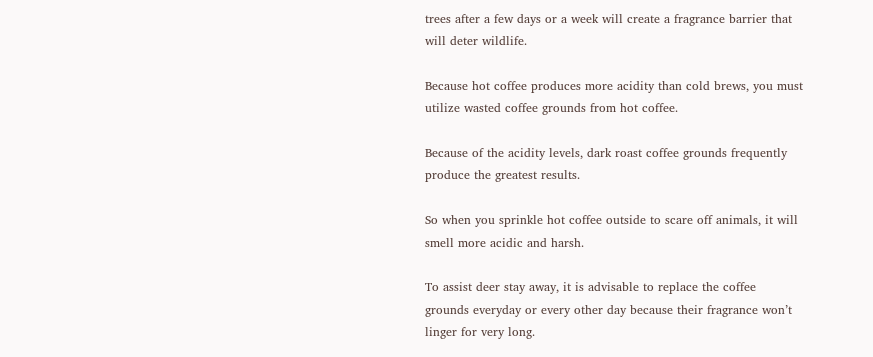trees after a few days or a week will create a fragrance barrier that will deter wildlife.

Because hot coffee produces more acidity than cold brews, you must utilize wasted coffee grounds from hot coffee.

Because of the acidity levels, dark roast coffee grounds frequently produce the greatest results.

So when you sprinkle hot coffee outside to scare off animals, it will smell more acidic and harsh.

To assist deer stay away, it is advisable to replace the coffee grounds everyday or every other day because their fragrance won’t linger for very long.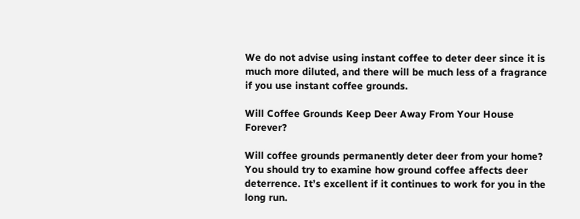We do not advise using instant coffee to deter deer since it is much more diluted, and there will be much less of a fragrance if you use instant coffee grounds.

Will Coffee Grounds Keep Deer Away From Your House Forever?

Will coffee grounds permanently deter deer from your home?
You should try to examine how ground coffee affects deer deterrence. It’s excellent if it continues to work for you in the long run.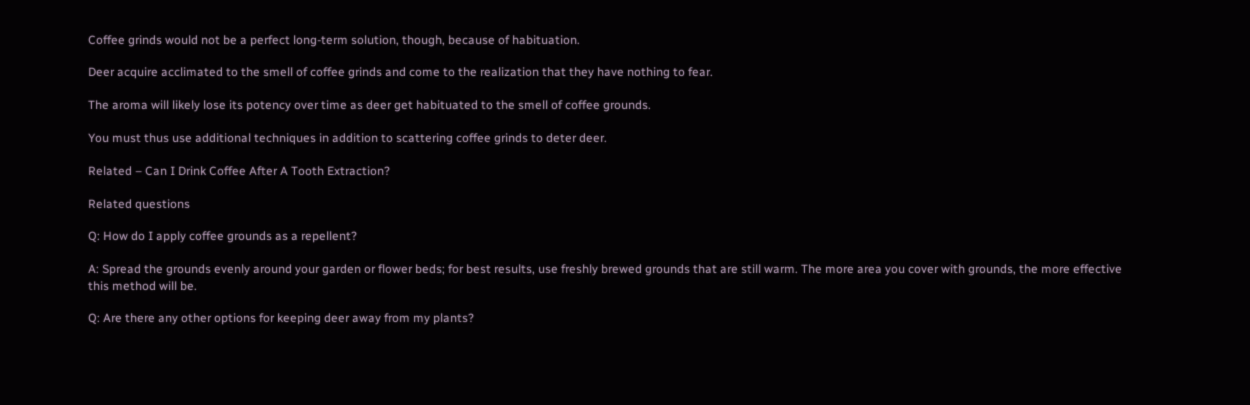Coffee grinds would not be a perfect long-term solution, though, because of habituation.

Deer acquire acclimated to the smell of coffee grinds and come to the realization that they have nothing to fear.

The aroma will likely lose its potency over time as deer get habituated to the smell of coffee grounds.

You must thus use additional techniques in addition to scattering coffee grinds to deter deer.

Related – Can I Drink Coffee After A Tooth Extraction?

Related questions

Q: How do I apply coffee grounds as a repellent?

A: Spread the grounds evenly around your garden or flower beds; for best results, use freshly brewed grounds that are still warm. The more area you cover with grounds, the more effective this method will be.

Q: Are there any other options for keeping deer away from my plants?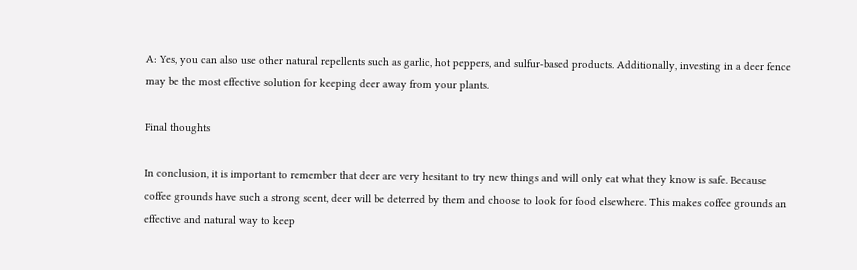A: Yes, you can also use other natural repellents such as garlic, hot peppers, and sulfur-based products. Additionally, investing in a deer fence may be the most effective solution for keeping deer away from your plants.

Final thoughts

In conclusion, it is important to remember that deer are very hesitant to try new things and will only eat what they know is safe. Because coffee grounds have such a strong scent, deer will be deterred by them and choose to look for food elsewhere. This makes coffee grounds an effective and natural way to keep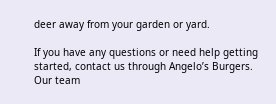deer away from your garden or yard.

If you have any questions or need help getting started, contact us through Angelo’s Burgers. Our team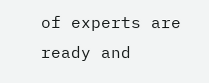of experts are ready and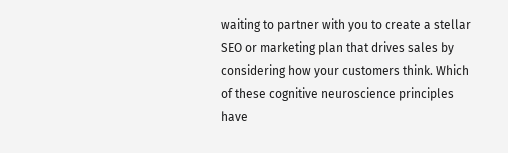waiting to partner with you to create a stellar SEO or marketing plan that drives sales by considering how your customers think. Which of these cognitive neuroscience principles have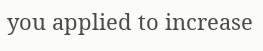you applied to increase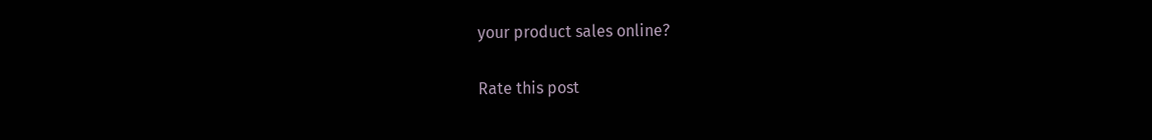your product sales online?

Rate this post